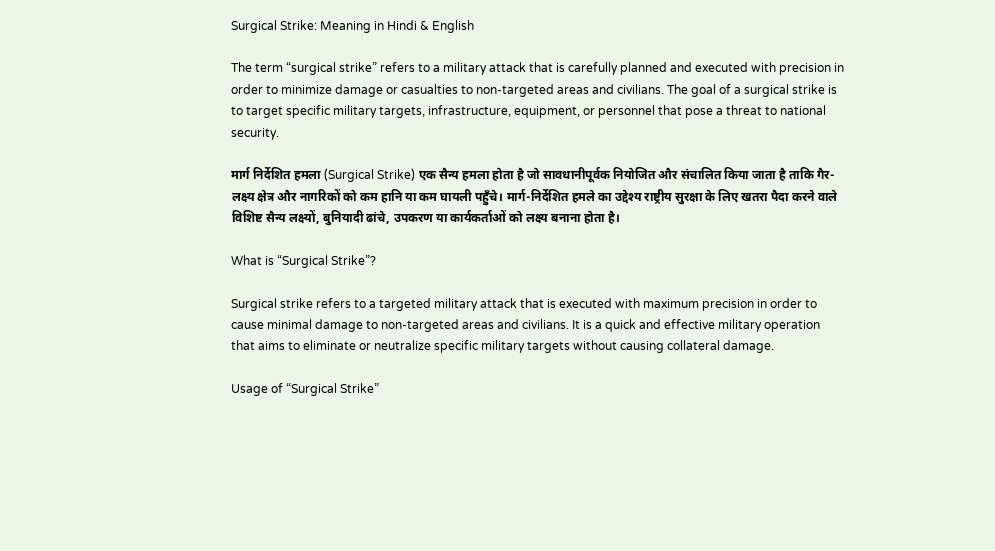Surgical Strike: Meaning in Hindi & English

The term “surgical strike” refers to a military attack that is carefully planned and executed with precision in order to minimize damage or casualties to non-targeted areas and civilians. The goal of a surgical strike is to target specific military targets, infrastructure, equipment, or personnel that pose a threat to national security.

मार्ग निर्देशित हमला (Surgical Strike) एक सैन्य हमला होता है जो सावधानीपूर्वक नियोजित और संचालित किया जाता है ताकि गैर-लक्ष्य क्षेत्र और नागरिकों को कम हानि या कम घायली पहुँचे। मार्ग-निर्देशित हमले का उद्देश्य राष्ट्रीय सुरक्षा के लिए खतरा पैदा करने वाले विशिष्ट सैन्य लक्ष्यों, बुनियादी ढांचे, उपकरण या कार्यकर्ताओं को लक्ष्य बनाना होता है।

What is “Surgical Strike”?

Surgical strike refers to a targeted military attack that is executed with maximum precision in order to cause minimal damage to non-targeted areas and civilians. It is a quick and effective military operation that aims to eliminate or neutralize specific military targets without causing collateral damage.

Usage of “Surgical Strike”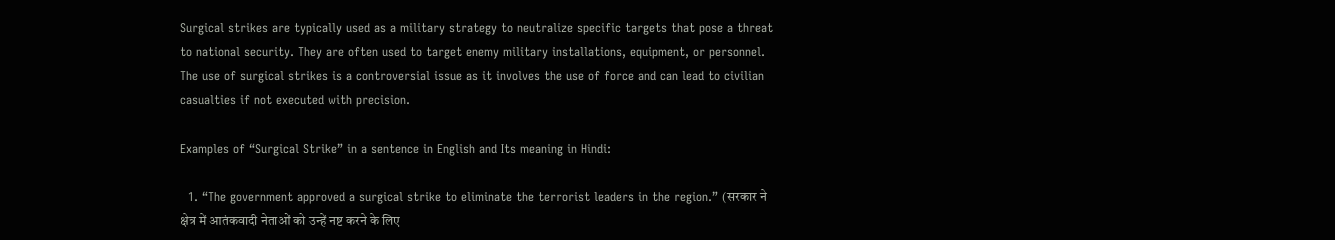Surgical strikes are typically used as a military strategy to neutralize specific targets that pose a threat to national security. They are often used to target enemy military installations, equipment, or personnel. The use of surgical strikes is a controversial issue as it involves the use of force and can lead to civilian casualties if not executed with precision.

Examples of “Surgical Strike” in a sentence in English and Its meaning in Hindi:

  1. “The government approved a surgical strike to eliminate the terrorist leaders in the region.” (सरकार ने क्षेत्र में आतंकवादी नेताओं को उन्हें नष्ट करने के लिए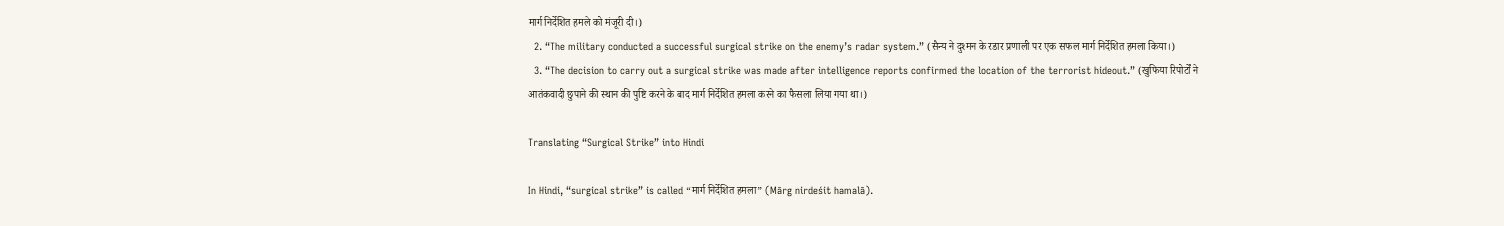मार्ग निर्देशित हमले को मंजूरी दी।)
  2. “The military conducted a successful surgical strike on the enemy’s radar system.” (सैन्य ने दुश्मन के रडार प्रणाली पर एक सफल मार्ग निर्देशित हमला किया।)
  3. “The decision to carry out a surgical strike was made after intelligence reports confirmed the location of the terrorist hideout.” (खुफिया रिपोर्टों ने आतंकवादी छुपाने की स्थान की पुष्टि करने के बाद मार्ग निर्देशित हमला करने का फैसला लिया गया था।)

Translating “Surgical Strike” into Hindi

In Hindi, “surgical strike” is called “मार्ग निर्देशित हमला” (Mārg nirdeśit hamalā).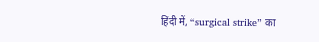हिंदी में, “surgical strike” का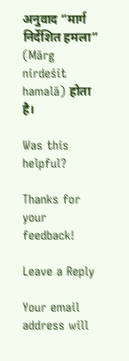अनुवाद “मार्ग निर्देशित हमला” (Mārg nirdeśit hamalā) होता है।

Was this helpful?

Thanks for your feedback!

Leave a Reply

Your email address will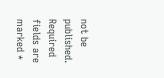not be published. Required fields are marked *